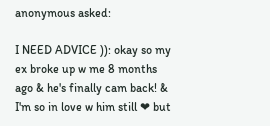anonymous asked:

I NEED ADVICE )): okay so my ex broke up w me 8 months ago & he's finally cam back! & I'm so in love w him still ❤ but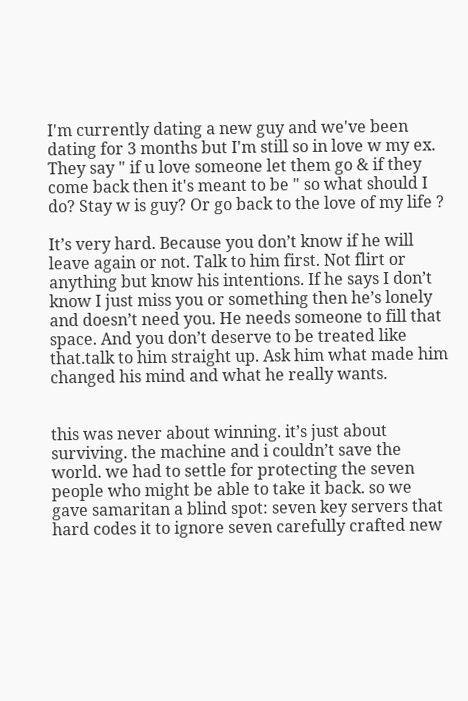I'm currently dating a new guy and we've been dating for 3 months but I'm still so in love w my ex. They say " if u love someone let them go & if they come back then it's meant to be " so what should I do? Stay w is guy? Or go back to the love of my life ?

It’s very hard. Because you don’t know if he will leave again or not. Talk to him first. Not flirt or anything but know his intentions. If he says I don’t know I just miss you or something then he’s lonely and doesn’t need you. He needs someone to fill that space. And you don’t deserve to be treated like that.talk to him straight up. Ask him what made him changed his mind and what he really wants.


this was never about winning. it’s just about surviving. the machine and i couldn’t save the world. we had to settle for protecting the seven people who might be able to take it back. so we gave samaritan a blind spot: seven key servers that hard codes it to ignore seven carefully crafted new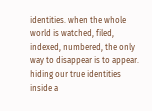identities. when the whole world is watched, filed, indexed, numbered, the only way to disappear is to appear. hiding our true identities inside a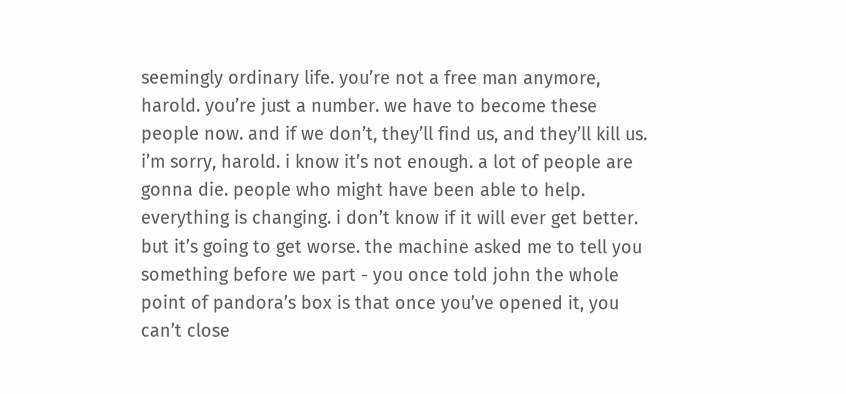seemingly ordinary life. you’re not a free man anymore, harold. you’re just a number. we have to become these people now. and if we don’t, they’ll find us, and they’ll kill us. i’m sorry, harold. i know it’s not enough. a lot of people are gonna die. people who might have been able to help. everything is changing. i don’t know if it will ever get better. but it’s going to get worse. the machine asked me to tell you something before we part - you once told john the whole point of pandora’s box is that once you’ve opened it, you can’t close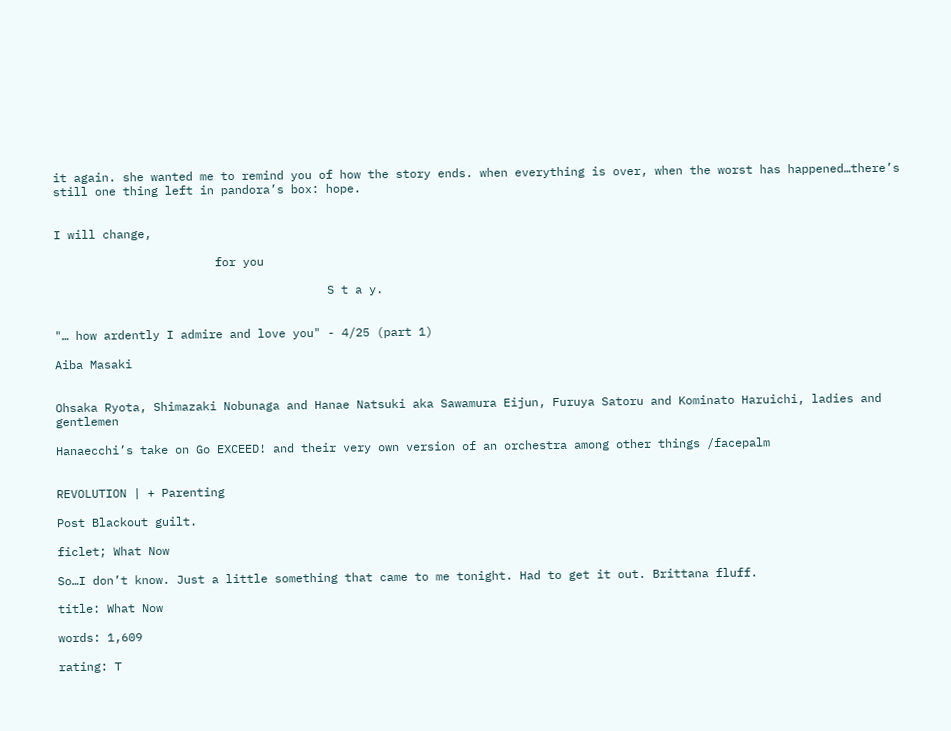it again. she wanted me to remind you of how the story ends. when everything is over, when the worst has happened…there’s still one thing left in pandora’s box: hope.


I will change,

                       for you

                                       S t a y.


"… how ardently I admire and love you" - 4/25 (part 1)

Aiba Masaki


Ohsaka Ryota, Shimazaki Nobunaga and Hanae Natsuki aka Sawamura Eijun, Furuya Satoru and Kominato Haruichi, ladies and gentlemen

Hanaecchi’s take on Go EXCEED! and their very own version of an orchestra among other things /facepalm


REVOLUTION | + Parenting

Post Blackout guilt.

ficlet; What Now

So…I don’t know. Just a little something that came to me tonight. Had to get it out. Brittana fluff.

title: What Now

words: 1,609

rating: T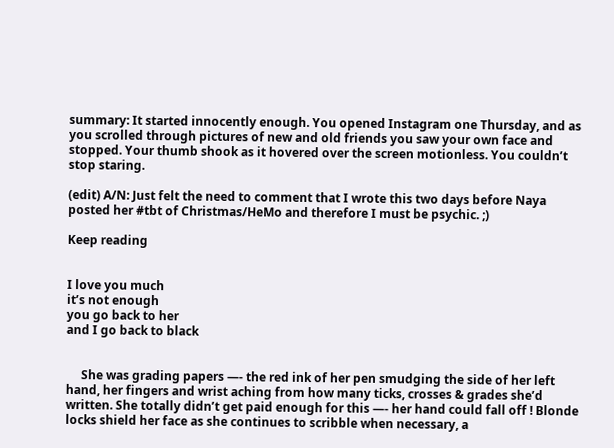summary: It started innocently enough. You opened Instagram one Thursday, and as you scrolled through pictures of new and old friends you saw your own face and stopped. Your thumb shook as it hovered over the screen motionless. You couldn’t stop staring.

(edit) A/N: Just felt the need to comment that I wrote this two days before Naya posted her #tbt of Christmas/HeMo and therefore I must be psychic. ;)

Keep reading


I love you much
it’s not enough
you go back to her
and I go back to black


     She was grading papers —- the red ink of her pen smudging the side of her left hand, her fingers and wrist aching from how many ticks, crosses & grades she’d written. She totally didn’t get paid enough for this —- her hand could fall off ! Blonde locks shield her face as she continues to scribble when necessary, a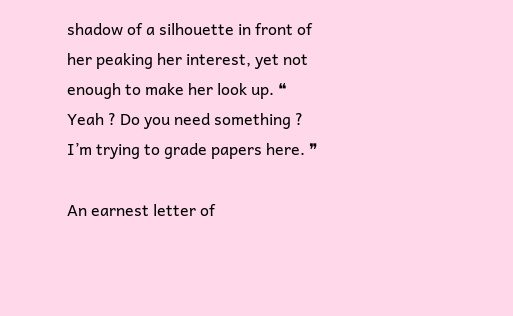shadow of a silhouette in front of her peaking her interest, yet not enough to make her look up. ❝ Yeah ? Do you need something ? I’m trying to grade papers here. ❞

An earnest letter of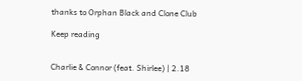thanks to Orphan Black and Clone Club

Keep reading


Charlie & Connor (feat. Shirlee) | 2.18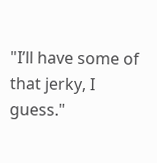"I’ll have some of that jerky, I guess."